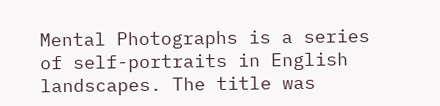Mental Photographs is a series of self-portraits in English landscapes. The title was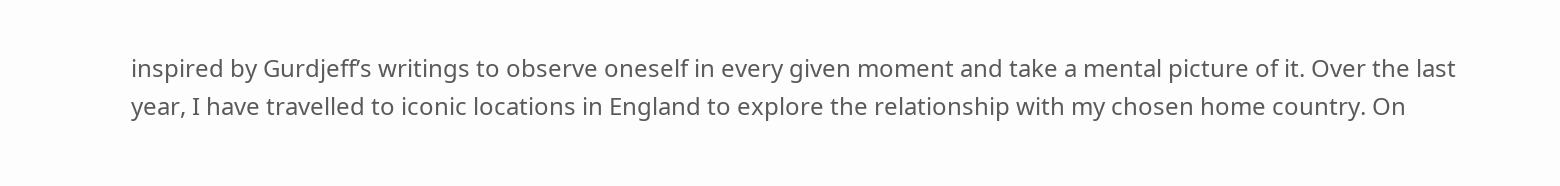inspired by Gurdjeff’s writings to observe oneself in every given moment and take a mental picture of it. Over the last year, I have travelled to iconic locations in England to explore the relationship with my chosen home country. On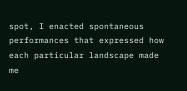spot, I enacted spontaneous performances that expressed how each particular landscape made me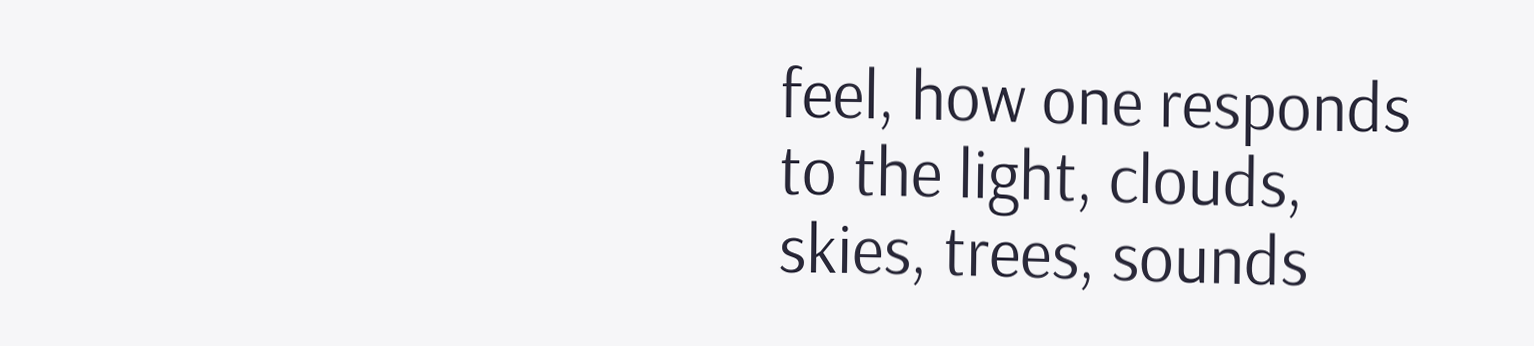feel, how one responds to the light, clouds, skies, trees, sounds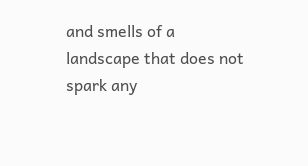and smells of a landscape that does not spark any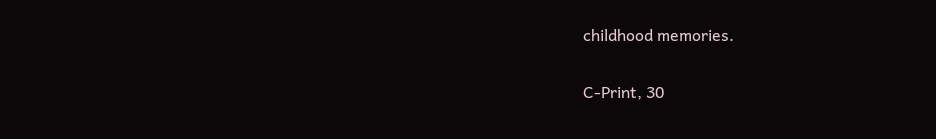childhood memories.

C-Print, 30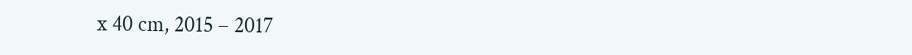x 40 cm, 2015 – 2017